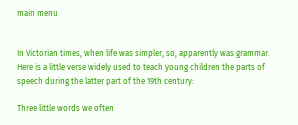main menu


In Victorian times, when life was simpler, so, apparently was grammar. Here is a little verse widely used to teach young children the parts of speech during the latter part of the 19th century:

Three little words we often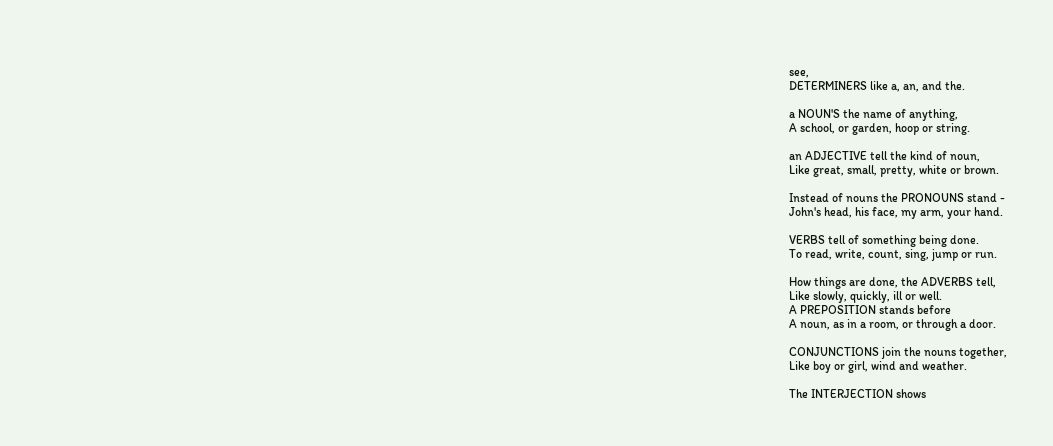see,
DETERMINERS like a, an, and the.

a NOUN'S the name of anything,
A school, or garden, hoop or string.

an ADJECTIVE tell the kind of noun,
Like great, small, pretty, white or brown.

Instead of nouns the PRONOUNS stand -
John's head, his face, my arm, your hand.

VERBS tell of something being done.
To read, write, count, sing, jump or run.

How things are done, the ADVERBS tell,
Like slowly, quickly, ill or well.
A PREPOSITION stands before
A noun, as in a room, or through a door.

CONJUNCTIONS join the nouns together,
Like boy or girl, wind and weather.

The INTERJECTION shows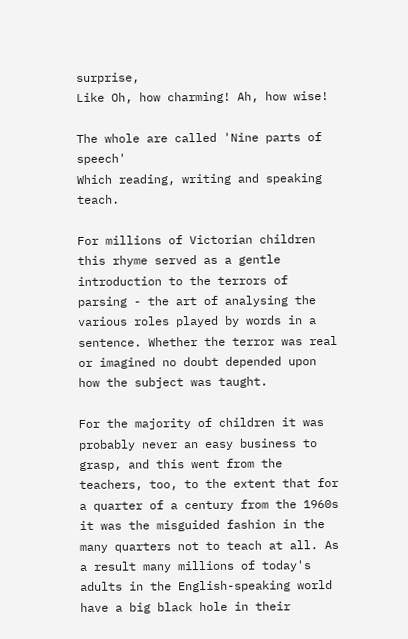surprise,
Like Oh, how charming! Ah, how wise!

The whole are called 'Nine parts of speech'
Which reading, writing and speaking teach.

For millions of Victorian children this rhyme served as a gentle introduction to the terrors of parsing - the art of analysing the various roles played by words in a sentence. Whether the terror was real or imagined no doubt depended upon how the subject was taught.

For the majority of children it was probably never an easy business to grasp, and this went from the teachers, too, to the extent that for a quarter of a century from the 1960s it was the misguided fashion in the many quarters not to teach at all. As a result many millions of today's adults in the English-speaking world have a big black hole in their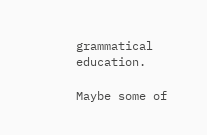grammatical education.

Maybe some of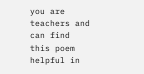you are teachers and can find this poem helpful in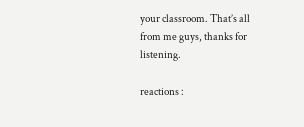your classroom. That’s all from me guys, thanks for listening.

reactions :